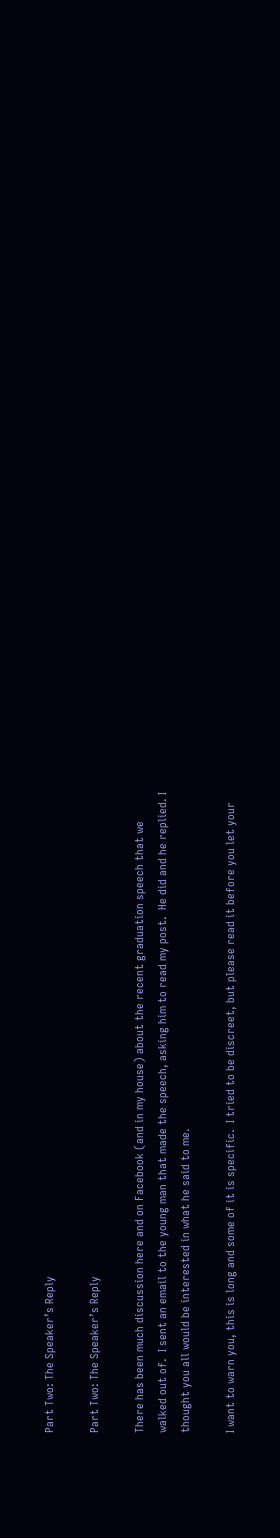Part Two: The Speaker’s Reply

Part Two: The Speaker’s Reply

There has been much discussion here and on Facebook (and in my house) about the recent graduation speech that we walked out of.  I sent an email to the young man that made the speech, asking him to read my post.  He did and he replied. I thought you all would be interested in what he said to me.

I want to warn you, this is long and some of it is specific.  I tried to be discreet, but please read it before you let your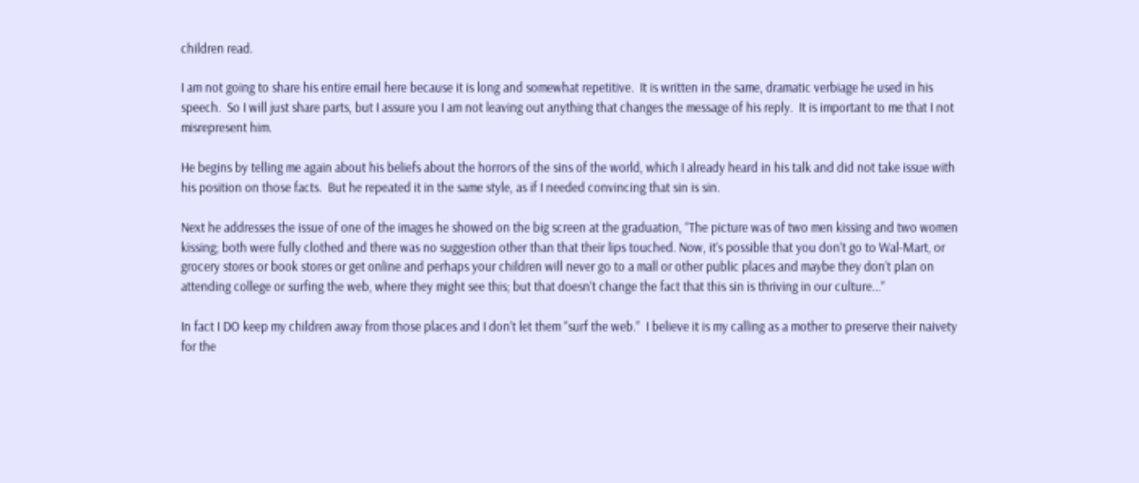children read.

I am not going to share his entire email here because it is long and somewhat repetitive.  It is written in the same, dramatic verbiage he used in his speech.  So I will just share parts, but I assure you I am not leaving out anything that changes the message of his reply.  It is important to me that I not misrepresent him.

He begins by telling me again about his beliefs about the horrors of the sins of the world, which I already heard in his talk and did not take issue with his position on those facts.  But he repeated it in the same style, as if I needed convincing that sin is sin.

Next he addresses the issue of one of the images he showed on the big screen at the graduation, “The picture was of two men kissing and two women kissing; both were fully clothed and there was no suggestion other than that their lips touched. Now, it’s possible that you don’t go to Wal-Mart, or grocery stores or book stores or get online and perhaps your children will never go to a mall or other public places and maybe they don’t plan on attending college or surfing the web, where they might see this; but that doesn’t change the fact that this sin is thriving in our culture…”

In fact I DO keep my children away from those places and I don’t let them “surf the web.”  I believe it is my calling as a mother to preserve their naivety for the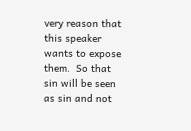very reason that this speaker wants to expose them.  So that sin will be seen as sin and not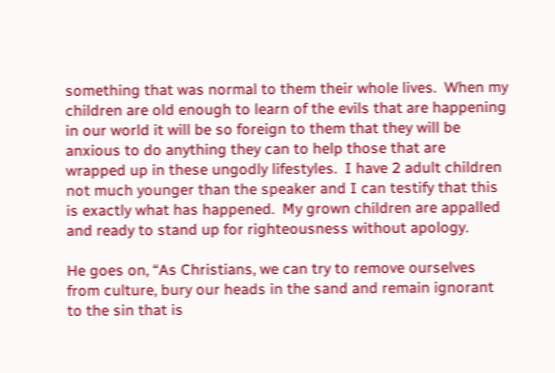something that was normal to them their whole lives.  When my children are old enough to learn of the evils that are happening in our world it will be so foreign to them that they will be anxious to do anything they can to help those that are wrapped up in these ungodly lifestyles.  I have 2 adult children not much younger than the speaker and I can testify that this is exactly what has happened.  My grown children are appalled and ready to stand up for righteousness without apology.

He goes on, “As Christians, we can try to remove ourselves from culture, bury our heads in the sand and remain ignorant to the sin that is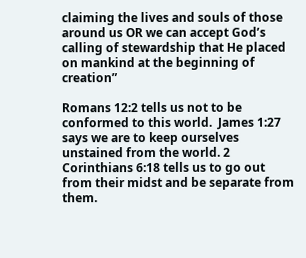claiming the lives and souls of those around us OR we can accept God’s calling of stewardship that He placed on mankind at the beginning of creation”

Romans 12:2 tells us not to be conformed to this world.  James 1:27 says we are to keep ourselves unstained from the world. 2 Corinthians 6:18 tells us to go out from their midst and be separate from them.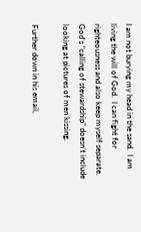I am not burying my head in the sand.  I am living the will of God.  I can fight for righteousness and also keep myself separate.  God’s “calling of stewardship” doesn’t include looking at pictures of men kissing.

Further down in his email,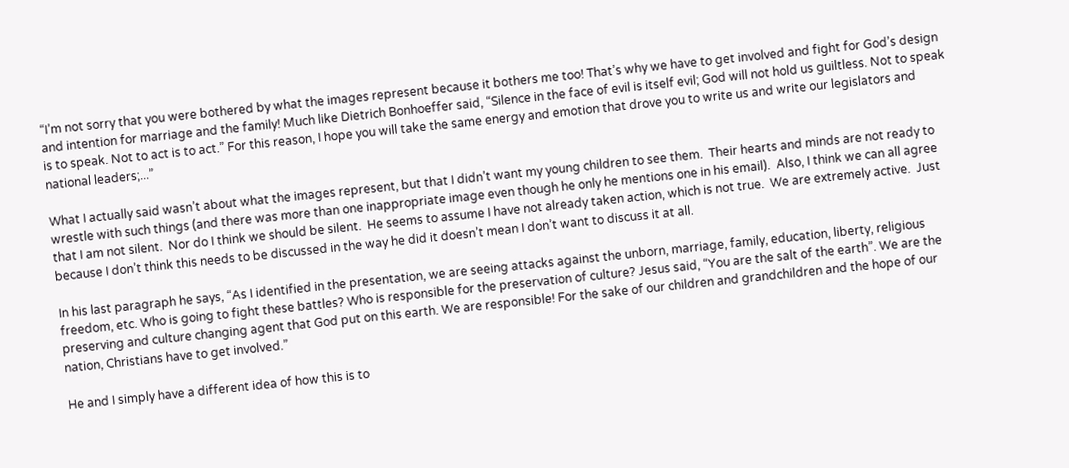“I’m not sorry that you were bothered by what the images represent because it bothers me too! That’s why we have to get involved and fight for God’s design and intention for marriage and the family! Much like Dietrich Bonhoeffer said, “Silence in the face of evil is itself evil; God will not hold us guiltless. Not to speak is to speak. Not to act is to act.” For this reason, I hope you will take the same energy and emotion that drove you to write us and write our legislators and national leaders;...”

What I actually said wasn’t about what the images represent, but that I didn’t want my young children to see them.  Their hearts and minds are not ready to wrestle with such things (and there was more than one inappropriate image even though he only he mentions one in his email).  Also, I think we can all agree that I am not silent.  Nor do I think we should be silent.  He seems to assume I have not already taken action, which is not true.  We are extremely active.  Just because I don’t think this needs to be discussed in the way he did it doesn’t mean I don’t want to discuss it at all.

In his last paragraph he says, “As I identified in the presentation, we are seeing attacks against the unborn, marriage, family, education, liberty, religious freedom, etc. Who is going to fight these battles? Who is responsible for the preservation of culture? Jesus said, “You are the salt of the earth”. We are the preserving and culture changing agent that God put on this earth. We are responsible! For the sake of our children and grandchildren and the hope of our nation, Christians have to get involved.”

He and I simply have a different idea of how this is to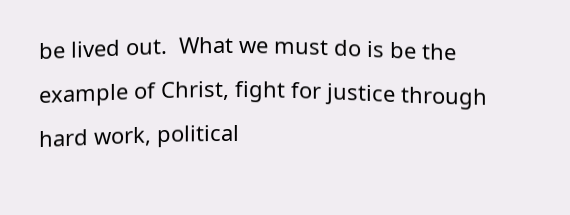be lived out.  What we must do is be the example of Christ, fight for justice through hard work, political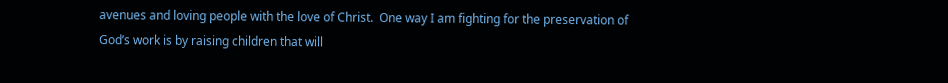avenues and loving people with the love of Christ.  One way I am fighting for the preservation of God’s work is by raising children that will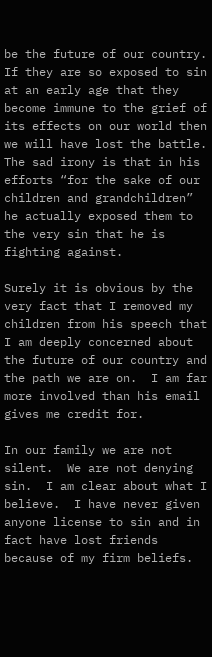be the future of our country.  If they are so exposed to sin at an early age that they become immune to the grief of its effects on our world then we will have lost the battle. The sad irony is that in his efforts “for the sake of our children and grandchildren” he actually exposed them to the very sin that he is fighting against.

Surely it is obvious by the very fact that I removed my children from his speech that I am deeply concerned about the future of our country and the path we are on.  I am far more involved than his email gives me credit for.

In our family we are not silent.  We are not denying sin.  I am clear about what I believe.  I have never given anyone license to sin and in fact have lost friends because of my firm beliefs.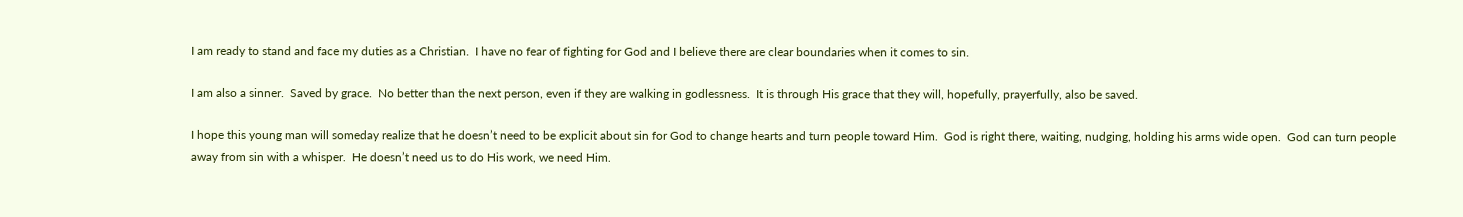I am ready to stand and face my duties as a Christian.  I have no fear of fighting for God and I believe there are clear boundaries when it comes to sin.

I am also a sinner.  Saved by grace.  No better than the next person, even if they are walking in godlessness.  It is through His grace that they will, hopefully, prayerfully, also be saved.

I hope this young man will someday realize that he doesn’t need to be explicit about sin for God to change hearts and turn people toward Him.  God is right there, waiting, nudging, holding his arms wide open.  God can turn people away from sin with a whisper.  He doesn’t need us to do His work, we need Him.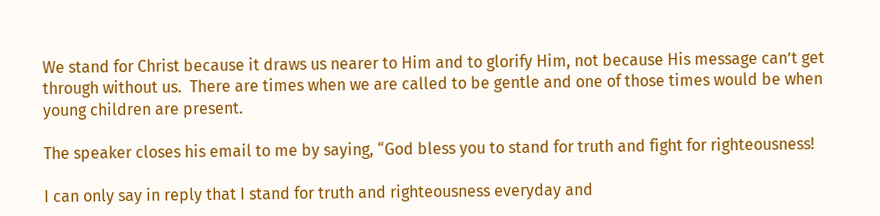We stand for Christ because it draws us nearer to Him and to glorify Him, not because His message can’t get through without us.  There are times when we are called to be gentle and one of those times would be when young children are present.

The speaker closes his email to me by saying, “God bless you to stand for truth and fight for righteousness!

I can only say in reply that I stand for truth and righteousness everyday and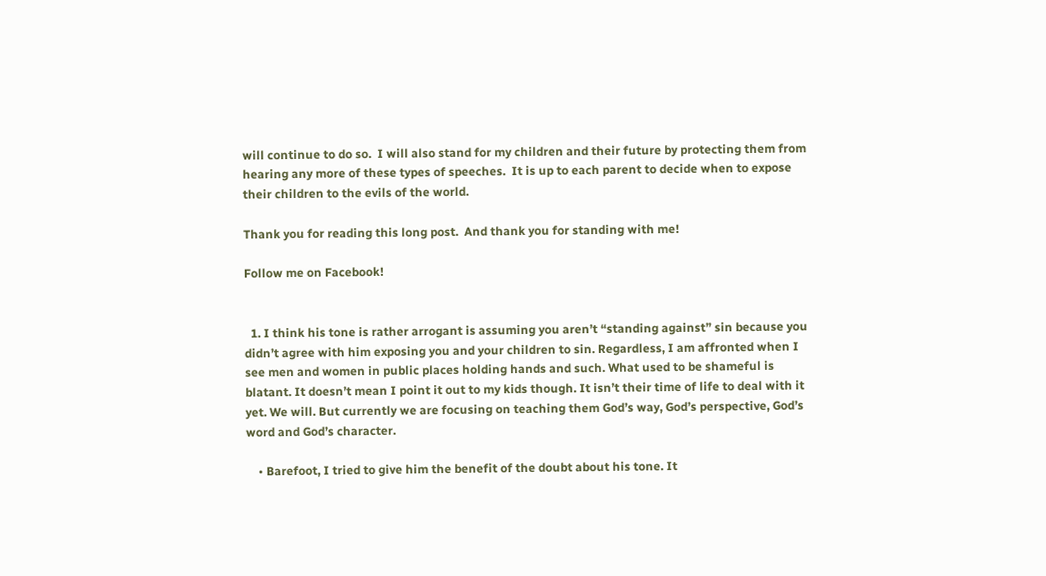will continue to do so.  I will also stand for my children and their future by protecting them from hearing any more of these types of speeches.  It is up to each parent to decide when to expose their children to the evils of the world.

Thank you for reading this long post.  And thank you for standing with me!

Follow me on Facebook!


  1. I think his tone is rather arrogant is assuming you aren’t “standing against” sin because you didn’t agree with him exposing you and your children to sin. Regardless, I am affronted when I see men and women in public places holding hands and such. What used to be shameful is blatant. It doesn’t mean I point it out to my kids though. It isn’t their time of life to deal with it yet. We will. But currently we are focusing on teaching them God’s way, God’s perspective, God’s word and God’s character.

    • Barefoot, I tried to give him the benefit of the doubt about his tone. It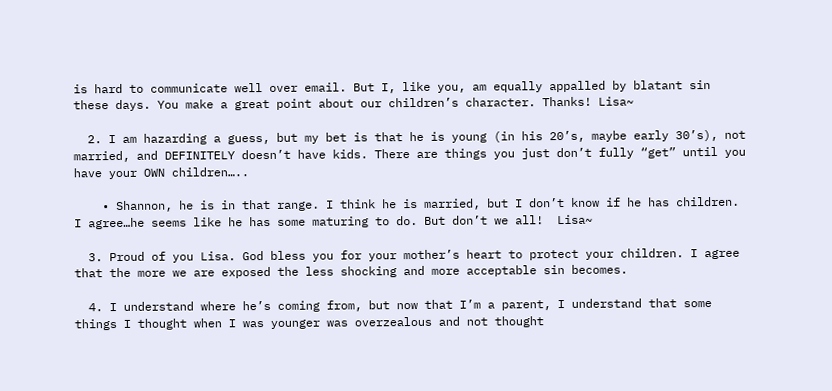is hard to communicate well over email. But I, like you, am equally appalled by blatant sin these days. You make a great point about our children’s character. Thanks! Lisa~

  2. I am hazarding a guess, but my bet is that he is young (in his 20’s, maybe early 30’s), not married, and DEFINITELY doesn’t have kids. There are things you just don’t fully “get” until you have your OWN children…..

    • Shannon, he is in that range. I think he is married, but I don’t know if he has children. I agree…he seems like he has some maturing to do. But don’t we all!  Lisa~

  3. Proud of you Lisa. God bless you for your mother’s heart to protect your children. I agree that the more we are exposed the less shocking and more acceptable sin becomes.

  4. I understand where he’s coming from, but now that I’m a parent, I understand that some things I thought when I was younger was overzealous and not thought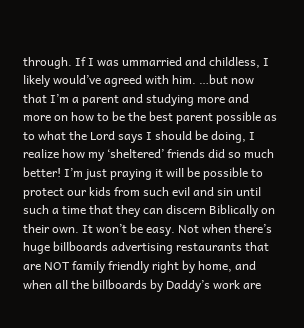through. If I was ummarried and childless, I likely would’ve agreed with him. …but now that I’m a parent and studying more and more on how to be the best parent possible as to what the Lord says I should be doing, I realize how my ‘sheltered’ friends did so much better! I’m just praying it will be possible to protect our kids from such evil and sin until such a time that they can discern Biblically on their own. It won’t be easy. Not when there’s huge billboards advertising restaurants that are NOT family friendly right by home, and when all the billboards by Daddy’s work are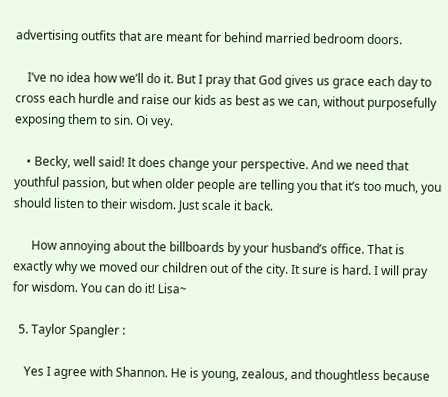advertising outfits that are meant for behind married bedroom doors.

    I’ve no idea how we’ll do it. But I pray that God gives us grace each day to cross each hurdle and raise our kids as best as we can, without purposefully exposing them to sin. Oi vey.

    • Becky, well said! It does change your perspective. And we need that youthful passion, but when older people are telling you that it’s too much, you should listen to their wisdom. Just scale it back.

      How annoying about the billboards by your husband’s office. That is exactly why we moved our children out of the city. It sure is hard. I will pray for wisdom. You can do it! Lisa~

  5. Taylor Spangler :

    Yes I agree with Shannon. He is young, zealous, and thoughtless because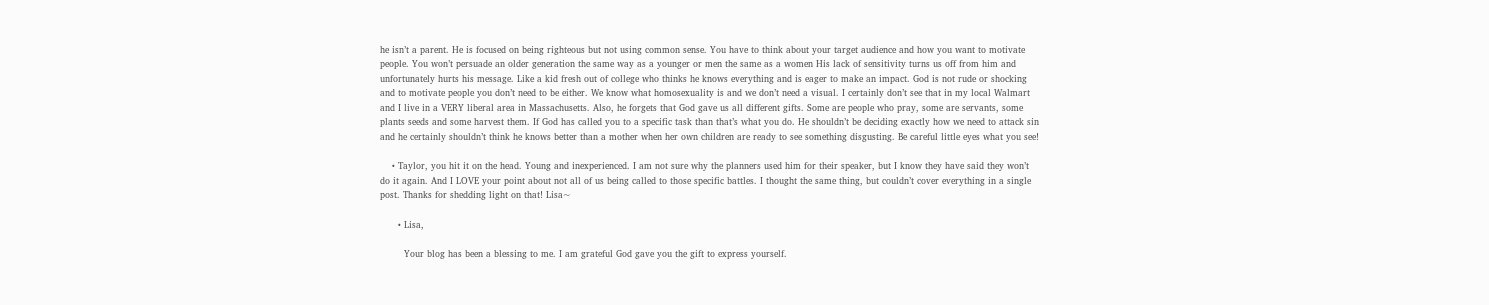he isn’t a parent. He is focused on being righteous but not using common sense. You have to think about your target audience and how you want to motivate people. You won’t persuade an older generation the same way as a younger or men the same as a women His lack of sensitivity turns us off from him and unfortunately hurts his message. Like a kid fresh out of college who thinks he knows everything and is eager to make an impact. God is not rude or shocking and to motivate people you don’t need to be either. We know what homosexuality is and we don’t need a visual. I certainly don’t see that in my local Walmart and I live in a VERY liberal area in Massachusetts. Also, he forgets that God gave us all different gifts. Some are people who pray, some are servants, some plants seeds and some harvest them. If God has called you to a specific task than that’s what you do. He shouldn’t be deciding exactly how we need to attack sin and he certainly shouldn’t think he knows better than a mother when her own children are ready to see something disgusting. Be careful little eyes what you see!

    • Taylor, you hit it on the head. Young and inexperienced. I am not sure why the planners used him for their speaker, but I know they have said they won’t do it again. And I LOVE your point about not all of us being called to those specific battles. I thought the same thing, but couldn’t cover everything in a single post. Thanks for shedding light on that! Lisa~

      • Lisa,

        Your blog has been a blessing to me. I am grateful God gave you the gift to express yourself.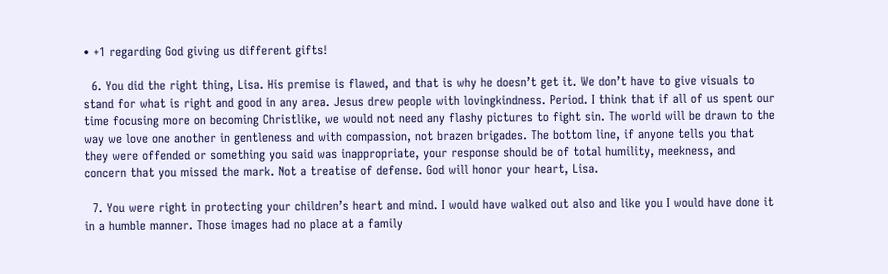• +1 regarding God giving us different gifts!

  6. You did the right thing, Lisa. His premise is flawed, and that is why he doesn’t get it. We don’t have to give visuals to stand for what is right and good in any area. Jesus drew people with lovingkindness. Period. I think that if all of us spent our time focusing more on becoming Christlike, we would not need any flashy pictures to fight sin. The world will be drawn to the way we love one another in gentleness and with compassion, not brazen brigades. The bottom line, if anyone tells you that they were offended or something you said was inappropriate, your response should be of total humility, meekness, and concern that you missed the mark. Not a treatise of defense. God will honor your heart, Lisa.

  7. You were right in protecting your children’s heart and mind. I would have walked out also and like you I would have done it in a humble manner. Those images had no place at a family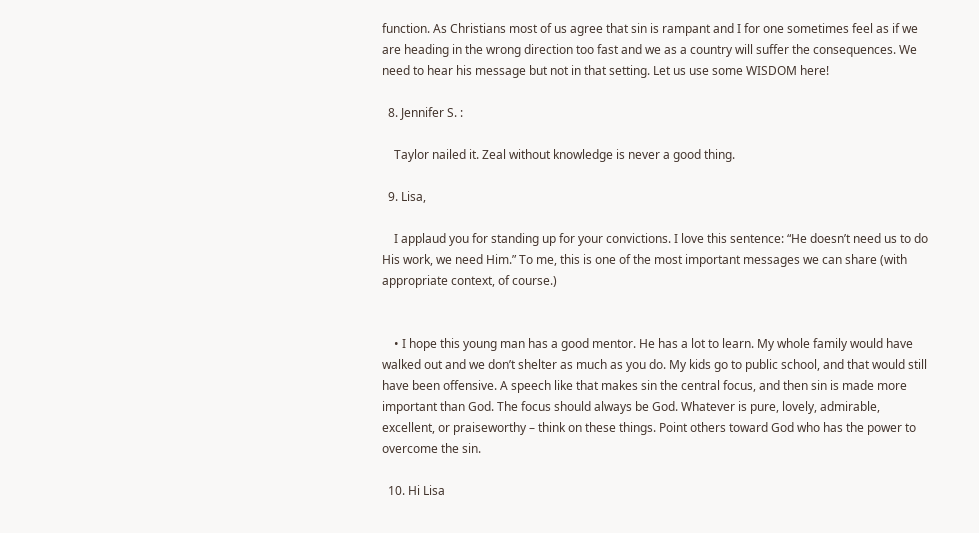function. As Christians most of us agree that sin is rampant and I for one sometimes feel as if we are heading in the wrong direction too fast and we as a country will suffer the consequences. We need to hear his message but not in that setting. Let us use some WISDOM here!

  8. Jennifer S. :

    Taylor nailed it. Zeal without knowledge is never a good thing.

  9. Lisa,

    I applaud you for standing up for your convictions. I love this sentence: “He doesn’t need us to do His work, we need Him.” To me, this is one of the most important messages we can share (with appropriate context, of course.)


    • I hope this young man has a good mentor. He has a lot to learn. My whole family would have walked out and we don’t shelter as much as you do. My kids go to public school, and that would still have been offensive. A speech like that makes sin the central focus, and then sin is made more important than God. The focus should always be God. Whatever is pure, lovely, admirable, excellent, or praiseworthy – think on these things. Point others toward God who has the power to overcome the sin.

  10. Hi Lisa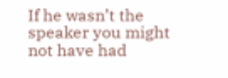If he wasn’t the speaker you might not have had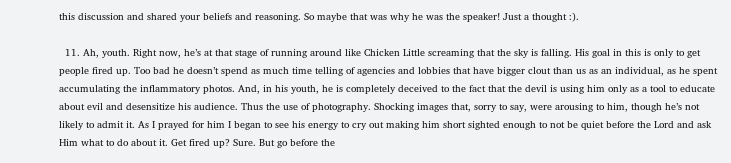this discussion and shared your beliefs and reasoning. So maybe that was why he was the speaker! Just a thought :).

  11. Ah, youth. Right now, he’s at that stage of running around like Chicken Little screaming that the sky is falling. His goal in this is only to get people fired up. Too bad he doesn’t spend as much time telling of agencies and lobbies that have bigger clout than us as an individual, as he spent accumulating the inflammatory photos. And, in his youth, he is completely deceived to the fact that the devil is using him only as a tool to educate about evil and desensitize his audience. Thus the use of photography. Shocking images that, sorry to say, were arousing to him, though he’s not likely to admit it. As I prayed for him I began to see his energy to cry out making him short sighted enough to not be quiet before the Lord and ask Him what to do about it. Get fired up? Sure. But go before the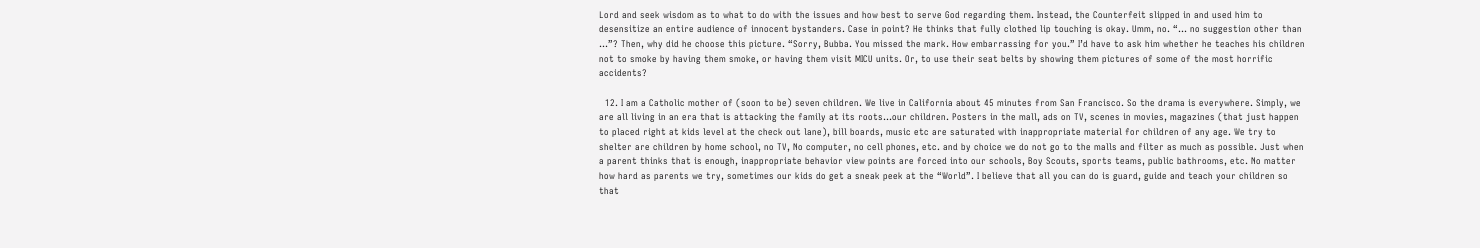Lord and seek wisdom as to what to do with the issues and how best to serve God regarding them. Instead, the Counterfeit slipped in and used him to desensitize an entire audience of innocent bystanders. Case in point? He thinks that fully clothed lip touching is okay. Umm, no. “… no suggestion other than …”? Then, why did he choose this picture. “Sorry, Bubba. You missed the mark. How embarrassing for you.” I’d have to ask him whether he teaches his children not to smoke by having them smoke, or having them visit MICU units. Or, to use their seat belts by showing them pictures of some of the most horrific accidents?

  12. I am a Catholic mother of (soon to be) seven children. We live in California about 45 minutes from San Francisco. So the drama is everywhere. Simply, we are all living in an era that is attacking the family at its roots…our children. Posters in the mall, ads on TV, scenes in movies, magazines (that just happen to placed right at kids level at the check out lane), bill boards, music etc are saturated with inappropriate material for children of any age. We try to shelter are children by home school, no TV, No computer, no cell phones, etc. and by choice we do not go to the malls and filter as much as possible. Just when a parent thinks that is enough, inappropriate behavior view points are forced into our schools, Boy Scouts, sports teams, public bathrooms, etc. No matter how hard as parents we try, sometimes our kids do get a sneak peek at the “World”. I believe that all you can do is guard, guide and teach your children so that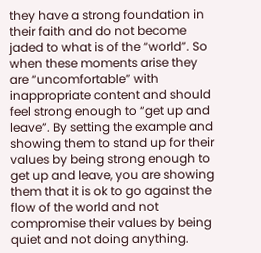they have a strong foundation in their faith and do not become jaded to what is of the “world”. So when these moments arise they are “uncomfortable” with inappropriate content and should feel strong enough to “get up and leave”. By setting the example and showing them to stand up for their values by being strong enough to get up and leave, you are showing them that it is ok to go against the flow of the world and not compromise their values by being quiet and not doing anything.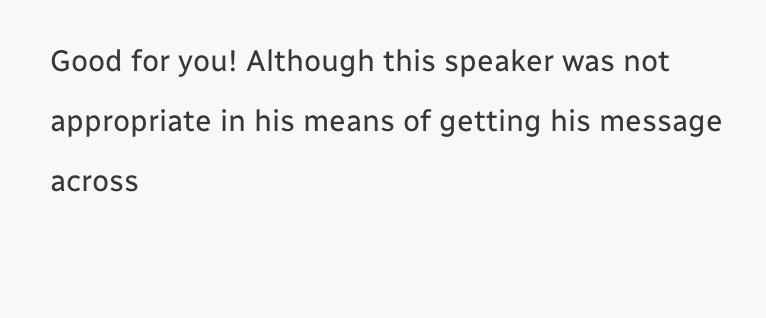Good for you! Although this speaker was not appropriate in his means of getting his message across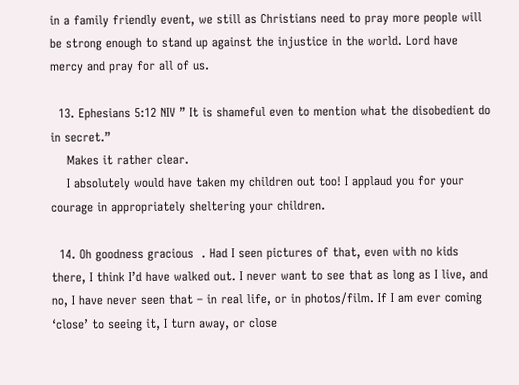in a family friendly event, we still as Christians need to pray more people will be strong enough to stand up against the injustice in the world. Lord have mercy and pray for all of us.

  13. Ephesians 5:12 NIV ” It is shameful even to mention what the disobedient do in secret.”
    Makes it rather clear.
    I absolutely would have taken my children out too! I applaud you for your courage in appropriately sheltering your children.

  14. Oh goodness gracious  . Had I seen pictures of that, even with no kids there, I think I’d have walked out. I never want to see that as long as I live, and no, I have never seen that – in real life, or in photos/film. If I am ever coming ‘close’ to seeing it, I turn away, or close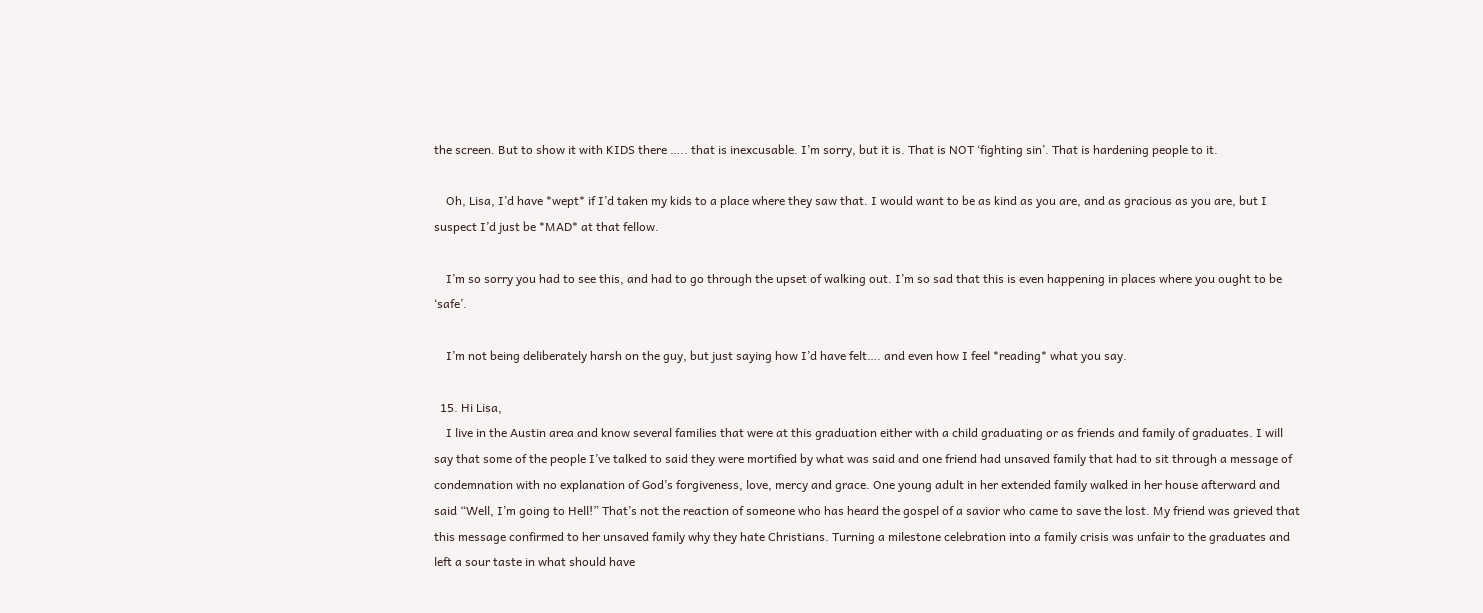the screen. But to show it with KIDS there ….. that is inexcusable. I’m sorry, but it is. That is NOT ‘fighting sin’. That is hardening people to it.

    Oh, Lisa, I’d have *wept* if I’d taken my kids to a place where they saw that. I would want to be as kind as you are, and as gracious as you are, but I suspect I’d just be *MAD* at that fellow.

    I’m so sorry you had to see this, and had to go through the upset of walking out. I’m so sad that this is even happening in places where you ought to be ‘safe’.

    I’m not being deliberately harsh on the guy, but just saying how I’d have felt…. and even how I feel *reading* what you say.

  15. Hi Lisa,
    I live in the Austin area and know several families that were at this graduation either with a child graduating or as friends and family of graduates. I will say that some of the people I’ve talked to said they were mortified by what was said and one friend had unsaved family that had to sit through a message of condemnation with no explanation of God’s forgiveness, love, mercy and grace. One young adult in her extended family walked in her house afterward and said “Well, I’m going to Hell!” That’s not the reaction of someone who has heard the gospel of a savior who came to save the lost. My friend was grieved that this message confirmed to her unsaved family why they hate Christians. Turning a milestone celebration into a family crisis was unfair to the graduates and left a sour taste in what should have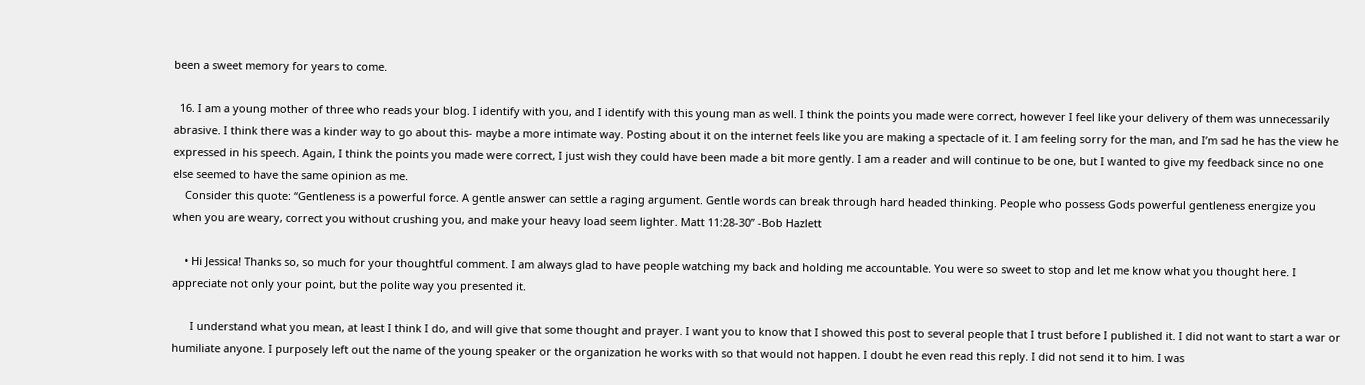been a sweet memory for years to come.

  16. I am a young mother of three who reads your blog. I identify with you, and I identify with this young man as well. I think the points you made were correct, however I feel like your delivery of them was unnecessarily abrasive. I think there was a kinder way to go about this- maybe a more intimate way. Posting about it on the internet feels like you are making a spectacle of it. I am feeling sorry for the man, and I’m sad he has the view he expressed in his speech. Again, I think the points you made were correct, I just wish they could have been made a bit more gently. I am a reader and will continue to be one, but I wanted to give my feedback since no one else seemed to have the same opinion as me.
    Consider this quote: “Gentleness is a powerful force. A gentle answer can settle a raging argument. Gentle words can break through hard headed thinking. People who possess Gods powerful gentleness energize you when you are weary, correct you without crushing you, and make your heavy load seem lighter. Matt 11:28-30” -Bob Hazlett

    • Hi Jessica! Thanks so, so much for your thoughtful comment. I am always glad to have people watching my back and holding me accountable. You were so sweet to stop and let me know what you thought here. I appreciate not only your point, but the polite way you presented it.

      I understand what you mean, at least I think I do, and will give that some thought and prayer. I want you to know that I showed this post to several people that I trust before I published it. I did not want to start a war or humiliate anyone. I purposely left out the name of the young speaker or the organization he works with so that would not happen. I doubt he even read this reply. I did not send it to him. I was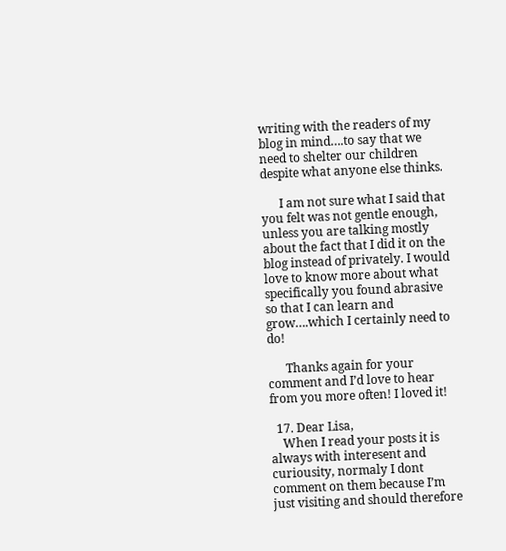writing with the readers of my blog in mind….to say that we need to shelter our children despite what anyone else thinks.

      I am not sure what I said that you felt was not gentle enough, unless you are talking mostly about the fact that I did it on the blog instead of privately. I would love to know more about what specifically you found abrasive so that I can learn and grow….which I certainly need to do!

      Thanks again for your comment and I’d love to hear from you more often! I loved it!

  17. Dear Lisa,
    When I read your posts it is always with interesent and curiousity, normaly I dont comment on them because I’m just visiting and should therefore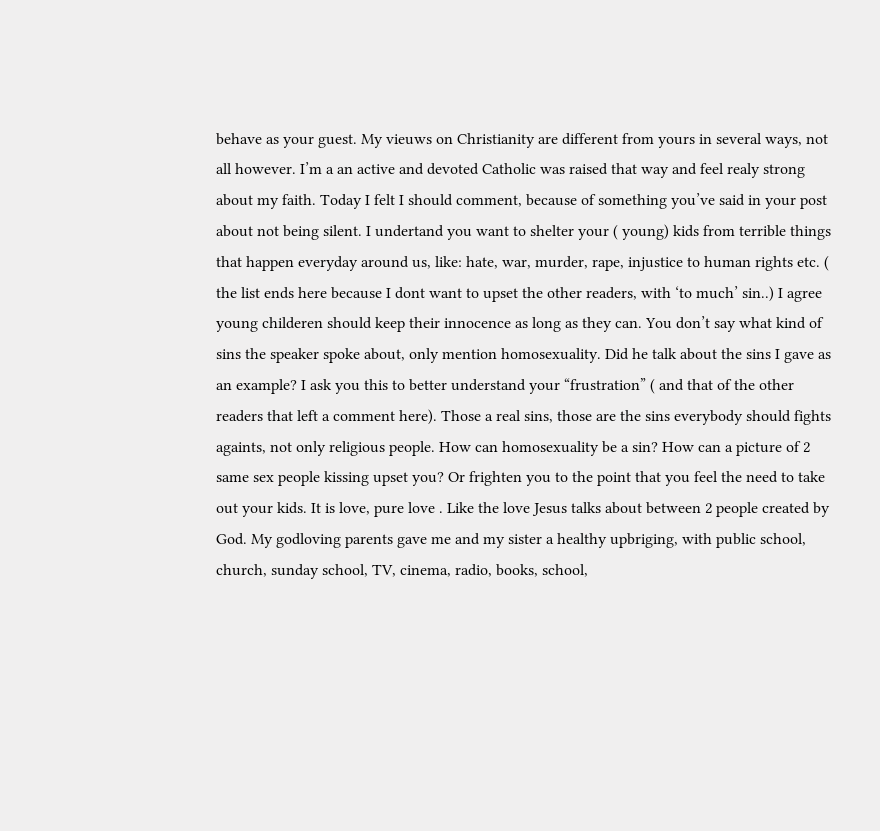behave as your guest. My vieuws on Christianity are different from yours in several ways, not all however. I’m a an active and devoted Catholic was raised that way and feel realy strong about my faith. Today I felt I should comment, because of something you’ve said in your post about not being silent. I undertand you want to shelter your ( young) kids from terrible things that happen everyday around us, like: hate, war, murder, rape, injustice to human rights etc. ( the list ends here because I dont want to upset the other readers, with ‘to much’ sin..) I agree young childeren should keep their innocence as long as they can. You don’t say what kind of sins the speaker spoke about, only mention homosexuality. Did he talk about the sins I gave as an example? I ask you this to better understand your “frustration” ( and that of the other readers that left a comment here). Those a real sins, those are the sins everybody should fights againts, not only religious people. How can homosexuality be a sin? How can a picture of 2 same sex people kissing upset you? Or frighten you to the point that you feel the need to take out your kids. It is love, pure love . Like the love Jesus talks about between 2 people created by God. My godloving parents gave me and my sister a healthy upbriging, with public school, church, sunday school, TV, cinema, radio, books, school,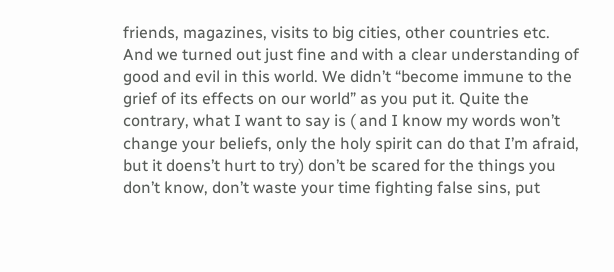friends, magazines, visits to big cities, other countries etc. And we turned out just fine and with a clear understanding of good and evil in this world. We didn’t “become immune to the grief of its effects on our world” as you put it. Quite the contrary, what I want to say is ( and I know my words won’t change your beliefs, only the holy spirit can do that I’m afraid, but it doens’t hurt to try) don’t be scared for the things you don’t know, don’t waste your time fighting false sins, put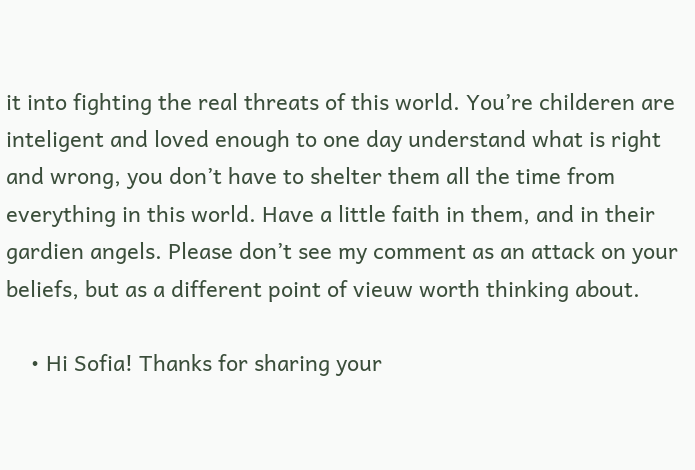it into fighting the real threats of this world. You’re childeren are inteligent and loved enough to one day understand what is right and wrong, you don’t have to shelter them all the time from everything in this world. Have a little faith in them, and in their gardien angels. Please don’t see my comment as an attack on your beliefs, but as a different point of vieuw worth thinking about.

    • Hi Sofia! Thanks for sharing your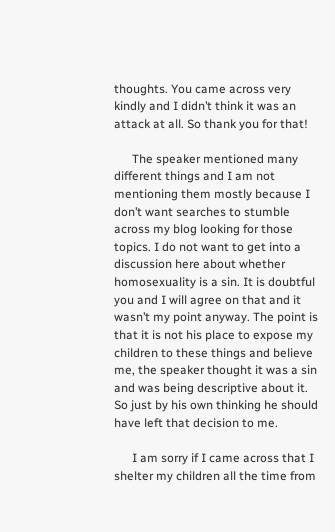thoughts. You came across very kindly and I didn’t think it was an attack at all. So thank you for that!

      The speaker mentioned many different things and I am not mentioning them mostly because I don’t want searches to stumble across my blog looking for those topics. I do not want to get into a discussion here about whether homosexuality is a sin. It is doubtful you and I will agree on that and it wasn’t my point anyway. The point is that it is not his place to expose my children to these things and believe me, the speaker thought it was a sin and was being descriptive about it. So just by his own thinking he should have left that decision to me.

      I am sorry if I came across that I shelter my children all the time from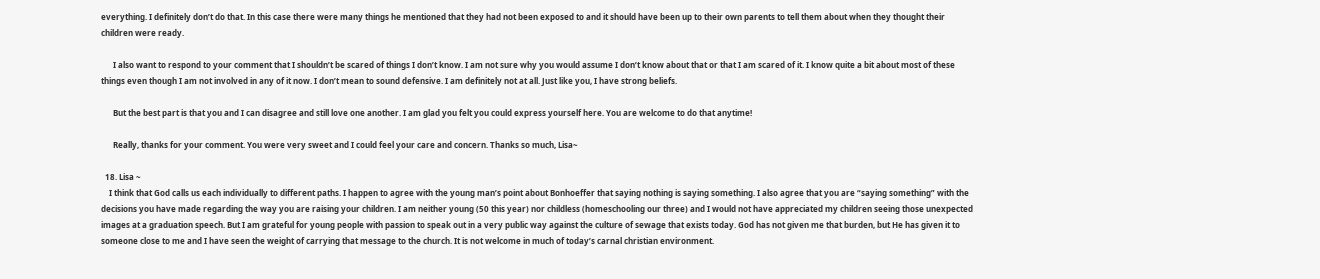everything. I definitely don’t do that. In this case there were many things he mentioned that they had not been exposed to and it should have been up to their own parents to tell them about when they thought their children were ready.

      I also want to respond to your comment that I shouldn’t be scared of things I don’t know. I am not sure why you would assume I don’t know about that or that I am scared of it. I know quite a bit about most of these things even though I am not involved in any of it now. I don’t mean to sound defensive. I am definitely not at all. Just like you, I have strong beliefs.

      But the best part is that you and I can disagree and still love one another. I am glad you felt you could express yourself here. You are welcome to do that anytime!

      Really, thanks for your comment. You were very sweet and I could feel your care and concern. Thanks so much, Lisa~

  18. Lisa ~
    I think that God calls us each individually to different paths. I happen to agree with the young man’s point about Bonhoeffer that saying nothing is saying something. I also agree that you are “saying something” with the decisions you have made regarding the way you are raising your children. I am neither young (50 this year) nor childless (homeschooling our three) and I would not have appreciated my children seeing those unexpected images at a graduation speech. But I am grateful for young people with passion to speak out in a very public way against the culture of sewage that exists today. God has not given me that burden, but He has given it to someone close to me and I have seen the weight of carrying that message to the church. It is not welcome in much of today’s carnal christian environment.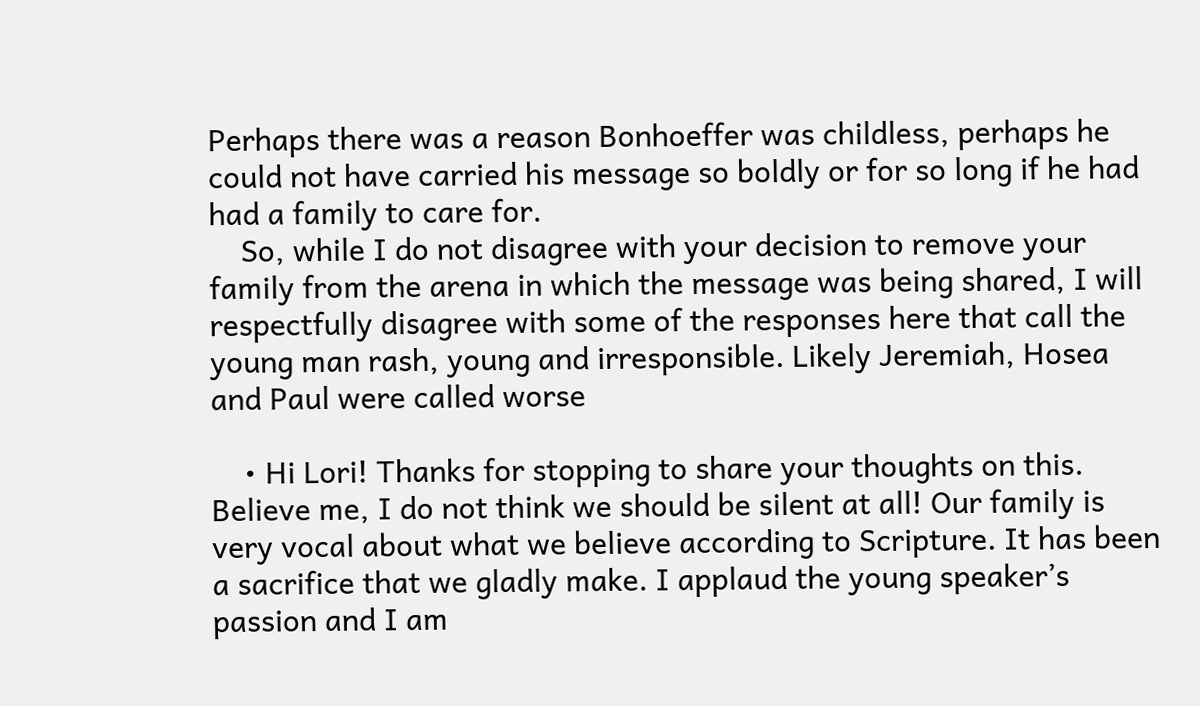Perhaps there was a reason Bonhoeffer was childless, perhaps he could not have carried his message so boldly or for so long if he had had a family to care for.
    So, while I do not disagree with your decision to remove your family from the arena in which the message was being shared, I will respectfully disagree with some of the responses here that call the young man rash, young and irresponsible. Likely Jeremiah, Hosea and Paul were called worse

    • Hi Lori! Thanks for stopping to share your thoughts on this. Believe me, I do not think we should be silent at all! Our family is very vocal about what we believe according to Scripture. It has been a sacrifice that we gladly make. I applaud the young speaker’s passion and I am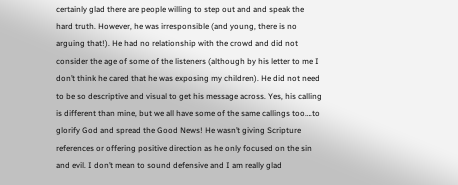certainly glad there are people willing to step out and and speak the hard truth. However, he was irresponsible (and young, there is no arguing that!). He had no relationship with the crowd and did not consider the age of some of the listeners (although by his letter to me I don’t think he cared that he was exposing my children). He did not need to be so descriptive and visual to get his message across. Yes, his calling is different than mine, but we all have some of the same callings too….to glorify God and spread the Good News! He wasn’t giving Scripture references or offering positive direction as he only focused on the sin and evil. I don’t mean to sound defensive and I am really glad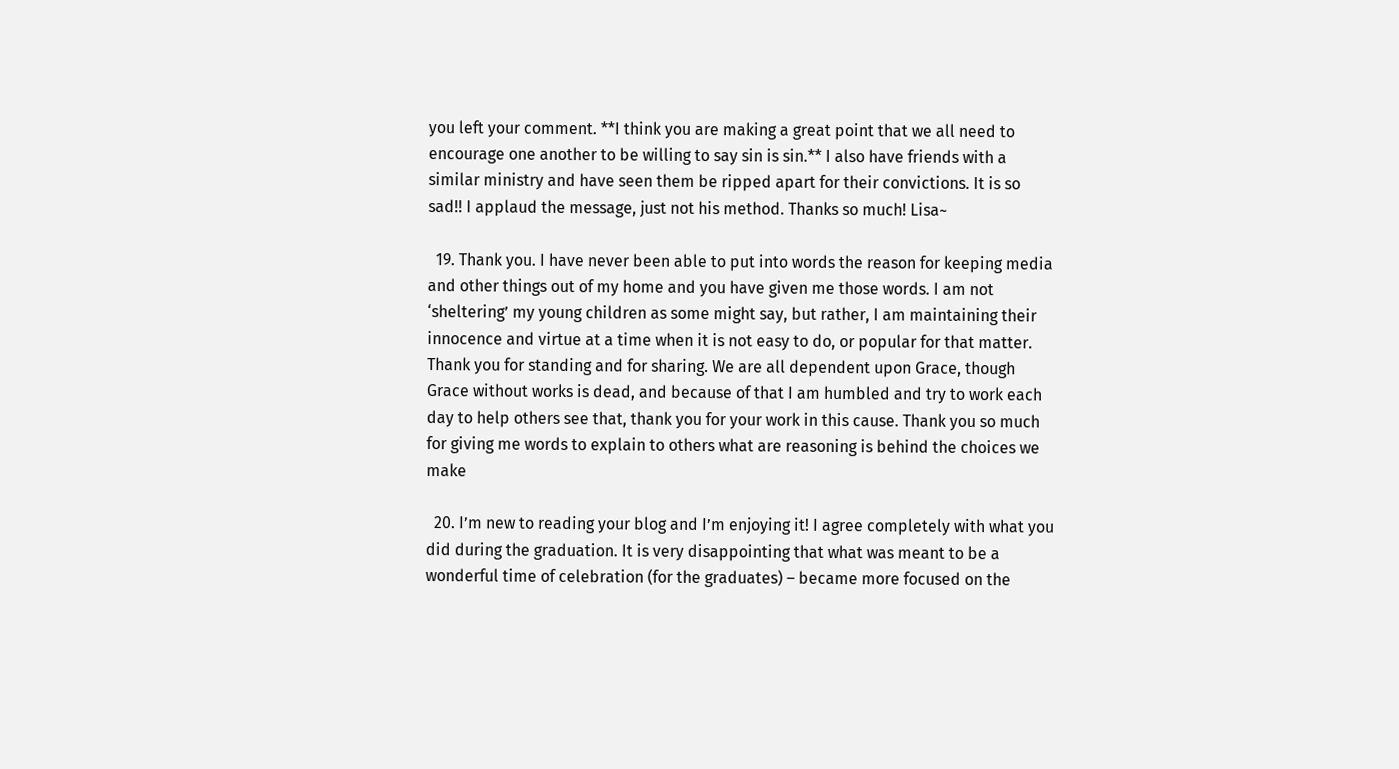you left your comment. **I think you are making a great point that we all need to encourage one another to be willing to say sin is sin.** I also have friends with a similar ministry and have seen them be ripped apart for their convictions. It is so sad!! I applaud the message, just not his method. Thanks so much! Lisa~

  19. Thank you. I have never been able to put into words the reason for keeping media and other things out of my home and you have given me those words. I am not ‘sheltering’ my young children as some might say, but rather, I am maintaining their innocence and virtue at a time when it is not easy to do, or popular for that matter. Thank you for standing and for sharing. We are all dependent upon Grace, though Grace without works is dead, and because of that I am humbled and try to work each day to help others see that, thank you for your work in this cause. Thank you so much for giving me words to explain to others what are reasoning is behind the choices we make

  20. I’m new to reading your blog and I’m enjoying it! I agree completely with what you did during the graduation. It is very disappointing that what was meant to be a wonderful time of celebration (for the graduates) – became more focused on the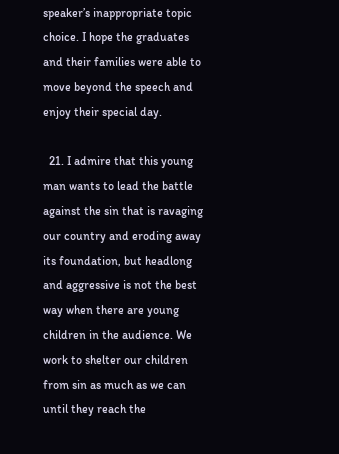speaker’s inappropriate topic choice. I hope the graduates and their families were able to move beyond the speech and enjoy their special day.

  21. I admire that this young man wants to lead the battle against the sin that is ravaging our country and eroding away its foundation, but headlong and aggressive is not the best way when there are young children in the audience. We work to shelter our children from sin as much as we can until they reach the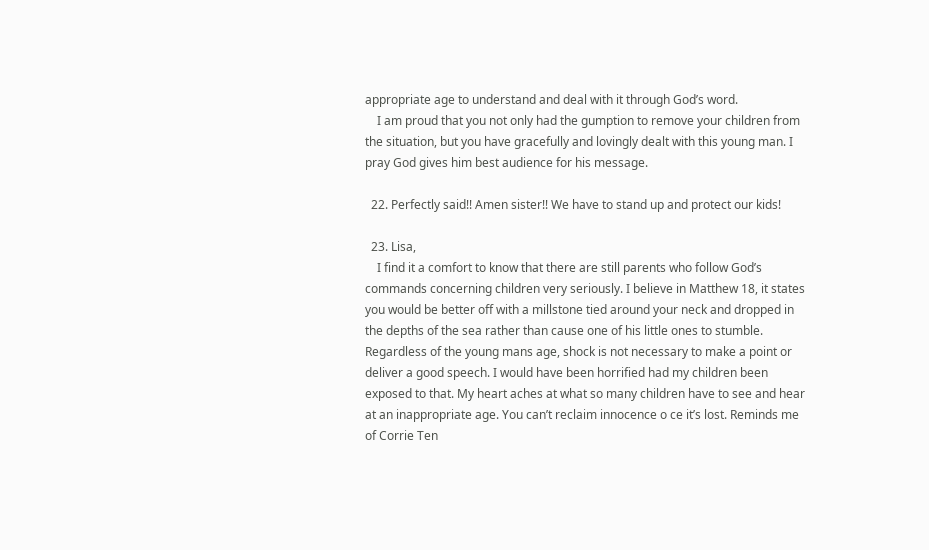appropriate age to understand and deal with it through God’s word.
    I am proud that you not only had the gumption to remove your children from the situation, but you have gracefully and lovingly dealt with this young man. I pray God gives him best audience for his message.

  22. Perfectly said!! Amen sister!! We have to stand up and protect our kids!

  23. Lisa,
    I find it a comfort to know that there are still parents who follow God’s commands concerning children very seriously. I believe in Matthew 18, it states you would be better off with a millstone tied around your neck and dropped in the depths of the sea rather than cause one of his little ones to stumble. Regardless of the young mans age, shock is not necessary to make a point or deliver a good speech. I would have been horrified had my children been exposed to that. My heart aches at what so many children have to see and hear at an inappropriate age. You can’t reclaim innocence o ce it’s lost. Reminds me of Corrie Ten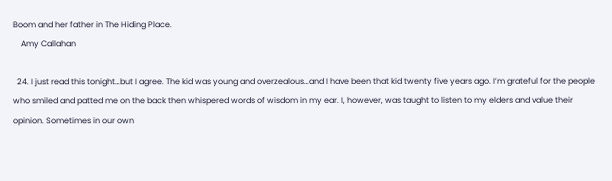Boom and her father in The Hiding Place.
    Amy Callahan

  24. I just read this tonight…but I agree. The kid was young and overzealous…and I have been that kid twenty five years ago. I’m grateful for the people who smiled and patted me on the back then whispered words of wisdom in my ear. I, however, was taught to listen to my elders and value their opinion. Sometimes in our own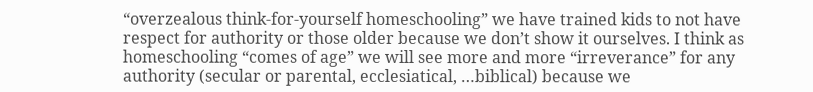“overzealous think-for-yourself homeschooling” we have trained kids to not have respect for authority or those older because we don’t show it ourselves. I think as homeschooling “comes of age” we will see more and more “irreverance” for any authority (secular or parental, ecclesiatical, …biblical) because we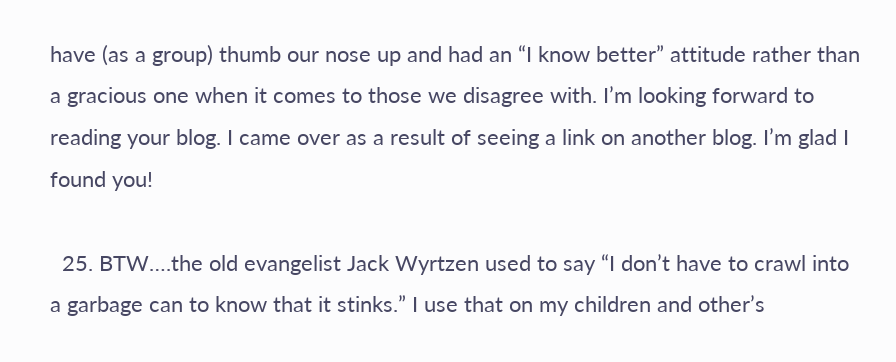have (as a group) thumb our nose up and had an “I know better” attitude rather than a gracious one when it comes to those we disagree with. I’m looking forward to reading your blog. I came over as a result of seeing a link on another blog. I’m glad I found you!

  25. BTW….the old evangelist Jack Wyrtzen used to say “I don’t have to crawl into a garbage can to know that it stinks.” I use that on my children and other’s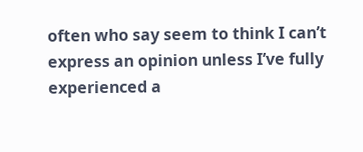often who say seem to think I can’t express an opinion unless I’ve fully experienced a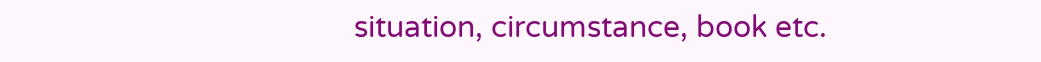situation, circumstance, book etc.